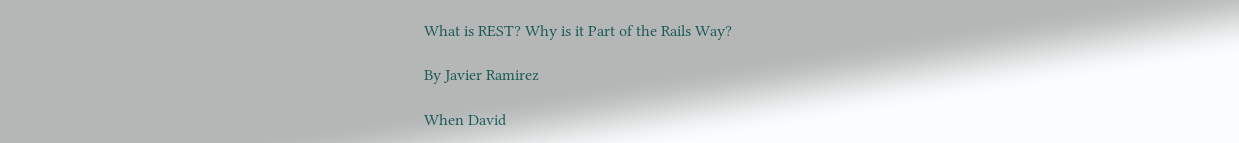What is REST? Why is it Part of the Rails Way?

By Javier Ramirez

When David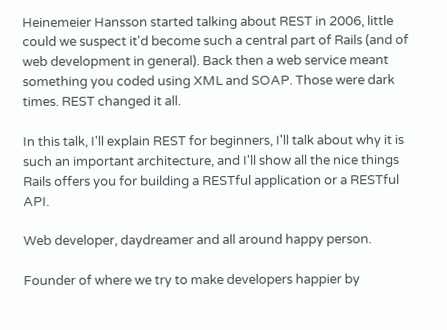Heinemeier Hansson started talking about REST in 2006, little could we suspect it'd become such a central part of Rails (and of web development in general). Back then a web service meant something you coded using XML and SOAP. Those were dark times. REST changed it all.

In this talk, I'll explain REST for beginners, I'll talk about why it is such an important architecture, and I'll show all the nice things Rails offers you for building a RESTful application or a RESTful API.

Web developer, daydreamer and all around happy person.

Founder of where we try to make developers happier by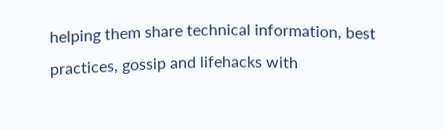helping them share technical information, best practices, gossip and lifehacks with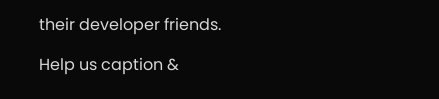their developer friends.

Help us caption &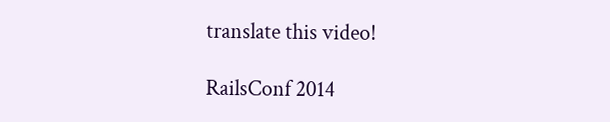translate this video!

RailsConf 2014